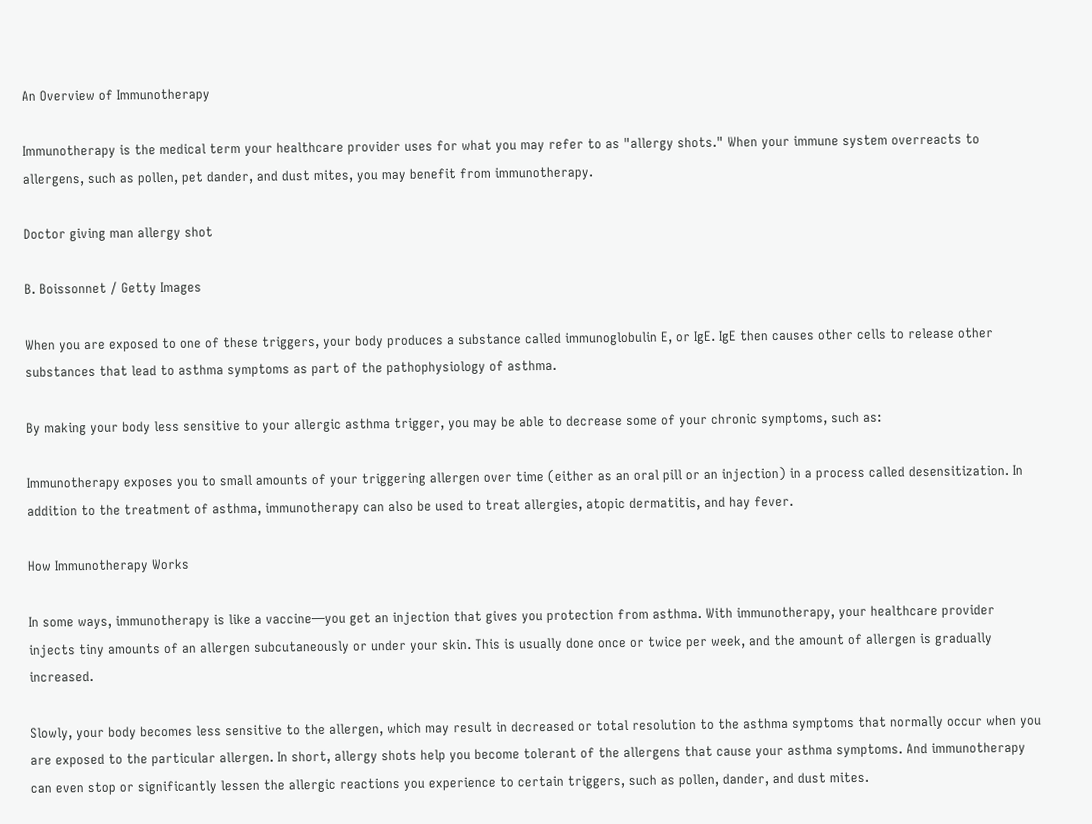An Overview of Immunotherapy

Immunotherapy is the medical term your healthcare provider uses for what you may refer to as "allergy shots." When your immune system overreacts to allergens, such as pollen, pet dander, and dust mites, you may benefit from immunotherapy.

Doctor giving man allergy shot

B. Boissonnet / Getty Images

When you are exposed to one of these triggers, your body produces a substance called immunoglobulin E, or IgE. IgE then causes other cells to release other substances that lead to asthma symptoms as part of the pathophysiology of asthma.

By making your body less sensitive to your allergic asthma trigger, you may be able to decrease some of your chronic symptoms, such as:

Immunotherapy exposes you to small amounts of your triggering allergen over time (either as an oral pill or an injection) in a process called desensitization. In addition to the treatment of asthma, immunotherapy can also be used to treat allergies, atopic dermatitis, and hay fever.

How Immunotherapy Works

In some ways, immunotherapy is like a vaccine—you get an injection that gives you protection from asthma. With immunotherapy, your healthcare provider injects tiny amounts of an allergen subcutaneously or under your skin. This is usually done once or twice per week, and the amount of allergen is gradually increased.

Slowly, your body becomes less sensitive to the allergen, which may result in decreased or total resolution to the asthma symptoms that normally occur when you are exposed to the particular allergen. In short, allergy shots help you become tolerant of the allergens that cause your asthma symptoms. And immunotherapy can even stop or significantly lessen the allergic reactions you experience to certain triggers, such as pollen, dander, and dust mites.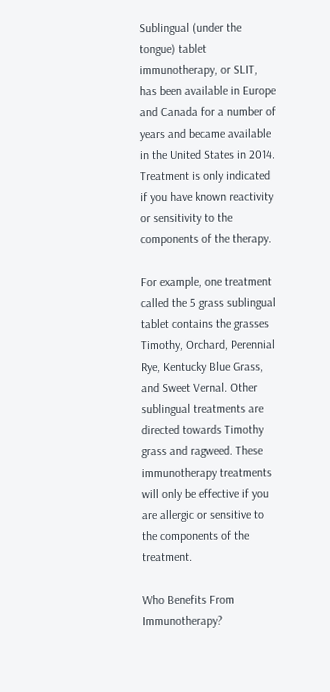Sublingual (under the tongue) tablet immunotherapy, or SLIT, has been available in Europe and Canada for a number of years and became available in the United States in 2014. Treatment is only indicated if you have known reactivity or sensitivity to the components of the therapy.

For example, one treatment called the 5 grass sublingual tablet contains the grasses Timothy, Orchard, Perennial Rye, Kentucky Blue Grass, and Sweet Vernal. Other sublingual treatments are directed towards Timothy grass and ragweed. These immunotherapy treatments will only be effective if you are allergic or sensitive to the components of the treatment.

Who Benefits From Immunotherapy?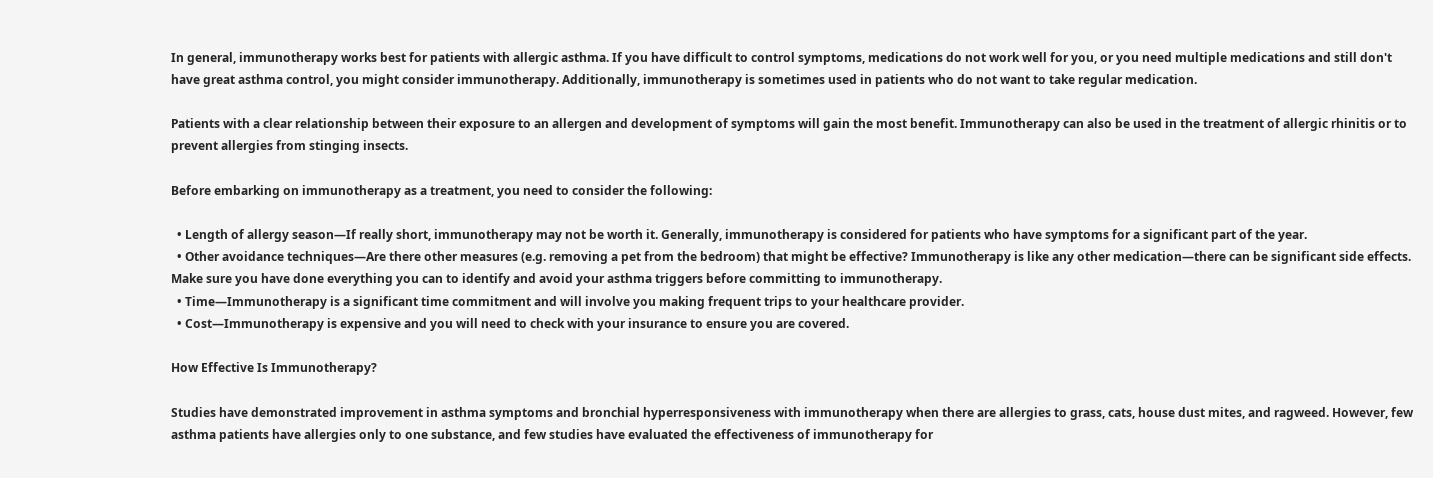In general, immunotherapy works best for patients with allergic asthma. If you have difficult to control symptoms, medications do not work well for you, or you need multiple medications and still don't have great asthma control, you might consider immunotherapy. Additionally, immunotherapy is sometimes used in patients who do not want to take regular medication.

Patients with a clear relationship between their exposure to an allergen and development of symptoms will gain the most benefit. Immunotherapy can also be used in the treatment of allergic rhinitis or to prevent allergies from stinging insects.

Before embarking on immunotherapy as a treatment, you need to consider the following:

  • Length of allergy season—If really short, immunotherapy may not be worth it. Generally, immunotherapy is considered for patients who have symptoms for a significant part of the year.
  • Other avoidance techniques—Are there other measures (e.g. removing a pet from the bedroom) that might be effective? Immunotherapy is like any other medication—there can be significant side effects. Make sure you have done everything you can to identify and avoid your asthma triggers before committing to immunotherapy.
  • Time—Immunotherapy is a significant time commitment and will involve you making frequent trips to your healthcare provider.
  • Cost—Immunotherapy is expensive and you will need to check with your insurance to ensure you are covered.

How Effective Is Immunotherapy?

Studies have demonstrated improvement in asthma symptoms and bronchial hyperresponsiveness with immunotherapy when there are allergies to grass, cats, house dust mites, and ragweed. However, few asthma patients have allergies only to one substance, and few studies have evaluated the effectiveness of immunotherapy for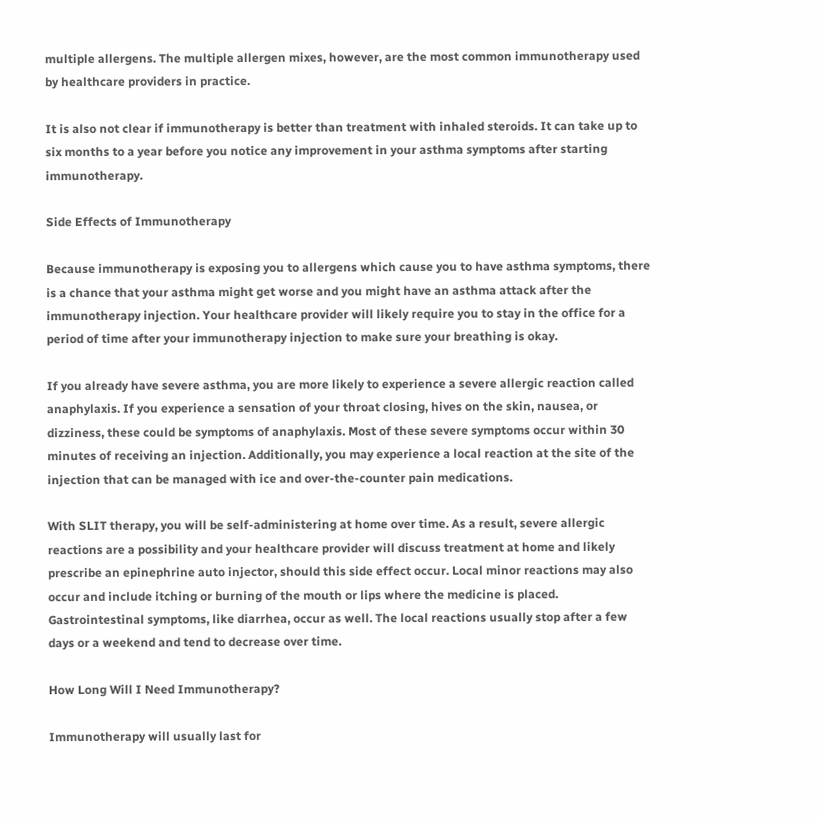multiple allergens. The multiple allergen mixes, however, are the most common immunotherapy used by healthcare providers in practice.

It is also not clear if immunotherapy is better than treatment with inhaled steroids. It can take up to six months to a year before you notice any improvement in your asthma symptoms after starting immunotherapy.

Side Effects of Immunotherapy

Because immunotherapy is exposing you to allergens which cause you to have asthma symptoms, there is a chance that your asthma might get worse and you might have an asthma attack after the immunotherapy injection. Your healthcare provider will likely require you to stay in the office for a period of time after your immunotherapy injection to make sure your breathing is okay.

If you already have severe asthma, you are more likely to experience a severe allergic reaction called anaphylaxis. If you experience a sensation of your throat closing, hives on the skin, nausea, or dizziness, these could be symptoms of anaphylaxis. Most of these severe symptoms occur within 30 minutes of receiving an injection. Additionally, you may experience a local reaction at the site of the injection that can be managed with ice and over-the-counter pain medications.

With SLIT therapy, you will be self-administering at home over time. As a result, severe allergic reactions are a possibility and your healthcare provider will discuss treatment at home and likely prescribe an epinephrine auto injector, should this side effect occur. Local minor reactions may also occur and include itching or burning of the mouth or lips where the medicine is placed. Gastrointestinal symptoms, like diarrhea, occur as well. The local reactions usually stop after a few days or a weekend and tend to decrease over time.

How Long Will I Need Immunotherapy?

Immunotherapy will usually last for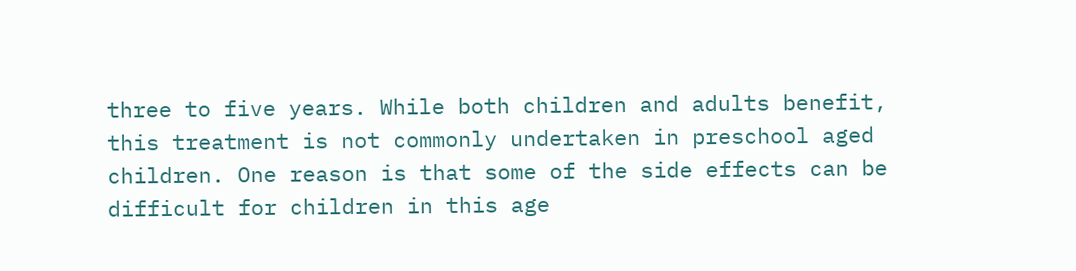three to five years. While both children and adults benefit, this treatment is not commonly undertaken in preschool aged children. One reason is that some of the side effects can be difficult for children in this age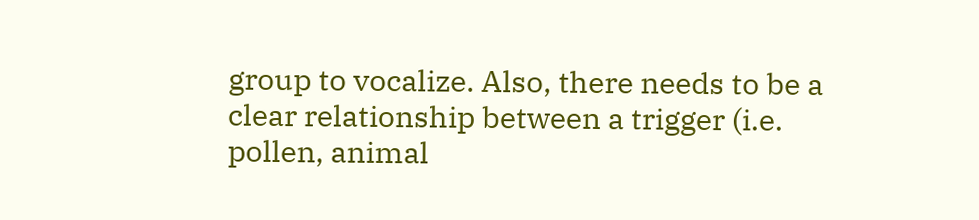group to vocalize. Also, there needs to be a clear relationship between a trigger (i.e. pollen, animal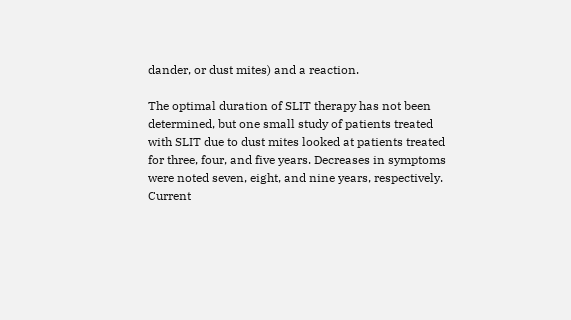dander, or dust mites) and a reaction.

The optimal duration of SLIT therapy has not been determined, but one small study of patients treated with SLIT due to dust mites looked at patients treated for three, four, and five years. Decreases in symptoms were noted seven, eight, and nine years, respectively. Current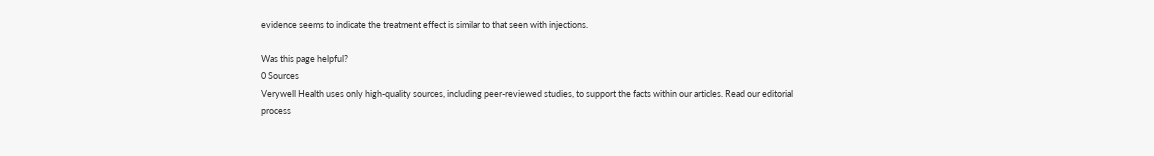evidence seems to indicate the treatment effect is similar to that seen with injections.

Was this page helpful?
0 Sources
Verywell Health uses only high-quality sources, including peer-reviewed studies, to support the facts within our articles. Read our editorial process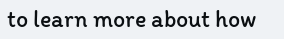to learn more about how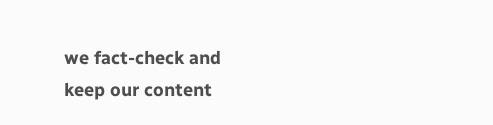we fact-check and keep our content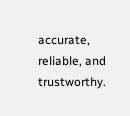accurate, reliable, and trustworthy.